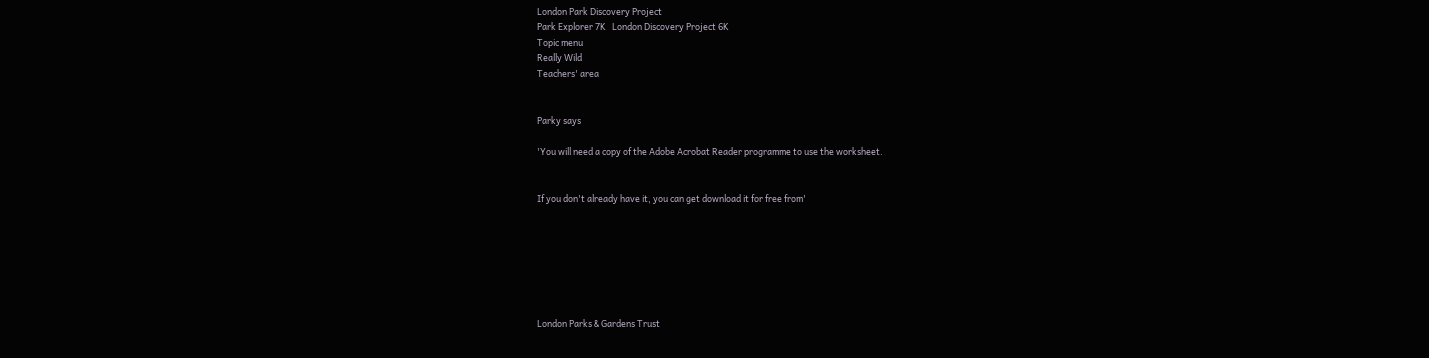London Park Discovery Project
Park Explorer 7K   London Discovery Project 6K
Topic menu
Really Wild
Teachers' area


Parky says

'You will need a copy of the Adobe Acrobat Reader programme to use the worksheet.


If you don't already have it, you can get download it for free from'







London Parks & Gardens Trust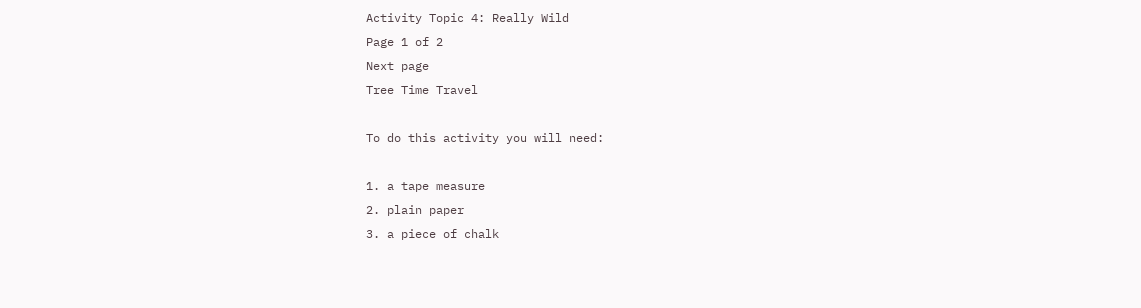Activity Topic 4: Really Wild
Page 1 of 2
Next page
Tree Time Travel

To do this activity you will need:

1. a tape measure
2. plain paper
3. a piece of chalk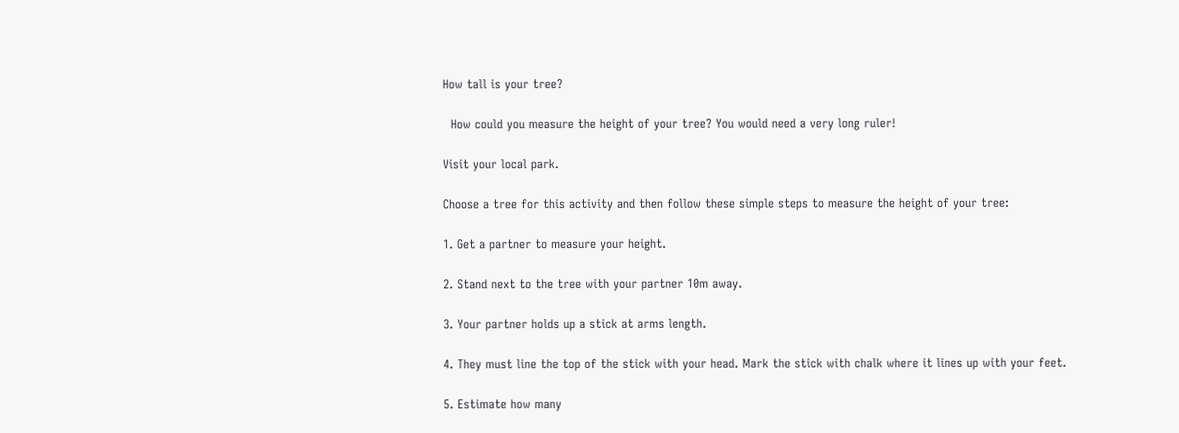How tall is your tree?

  How could you measure the height of your tree? You would need a very long ruler!

Visit your local park.

Choose a tree for this activity and then follow these simple steps to measure the height of your tree:

1. Get a partner to measure your height.

2. Stand next to the tree with your partner 10m away.

3. Your partner holds up a stick at arms length.

4. They must line the top of the stick with your head. Mark the stick with chalk where it lines up with your feet.

5. Estimate how many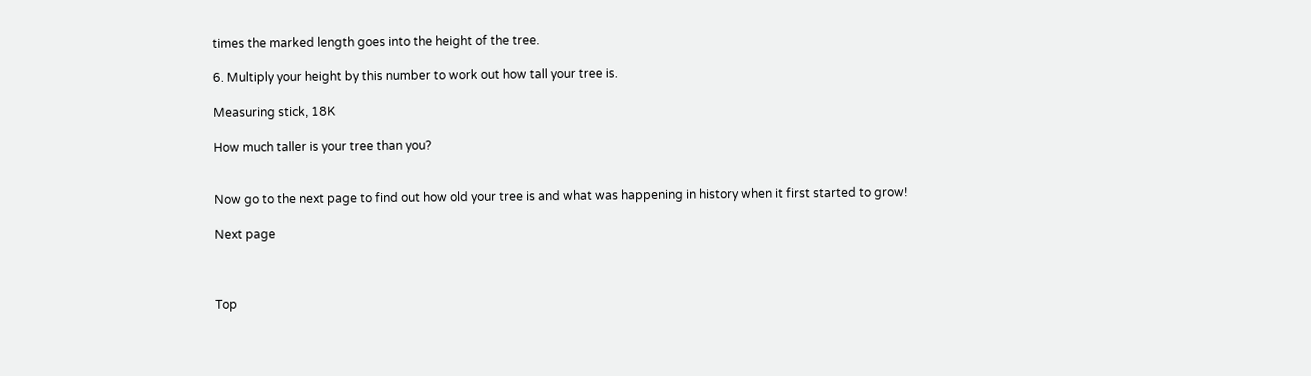times the marked length goes into the height of the tree.

6. Multiply your height by this number to work out how tall your tree is.

Measuring stick, 18K

How much taller is your tree than you?


Now go to the next page to find out how old your tree is and what was happening in history when it first started to grow!

Next page



Top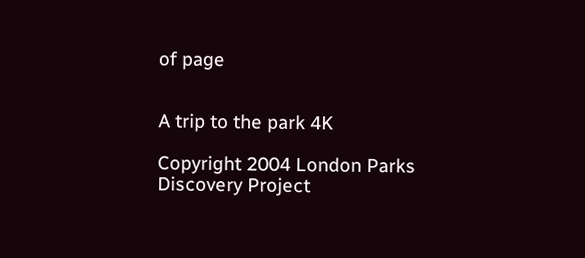of page


A trip to the park 4K

Copyright 2004 London Parks Discovery Project